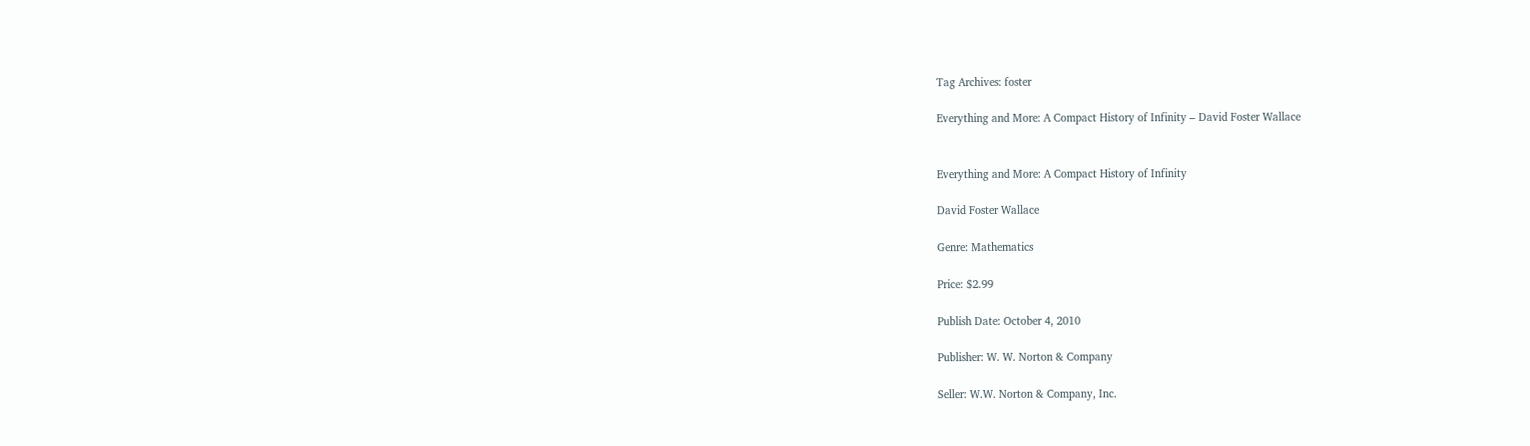Tag Archives: foster

Everything and More: A Compact History of Infinity – David Foster Wallace


Everything and More: A Compact History of Infinity

David Foster Wallace

Genre: Mathematics

Price: $2.99

Publish Date: October 4, 2010

Publisher: W. W. Norton & Company

Seller: W.W. Norton & Company, Inc.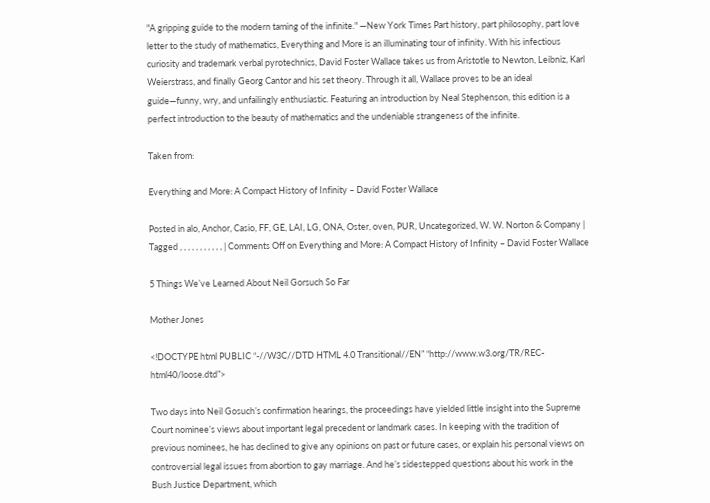"A gripping guide to the modern taming of the infinite." —New York Times Part history, part philosophy, part love letter to the study of mathematics, Everything and More is an illuminating tour of infinity. With his infectious curiosity and trademark verbal pyrotechnics, David Foster Wallace takes us from Aristotle to Newton, Leibniz, Karl Weierstrass, and finally Georg Cantor and his set theory. Through it all, Wallace proves to be an ideal guide—funny, wry, and unfailingly enthusiastic. Featuring an introduction by Neal Stephenson, this edition is a perfect introduction to the beauty of mathematics and the undeniable strangeness of the infinite.

Taken from:

Everything and More: A Compact History of Infinity – David Foster Wallace

Posted in alo, Anchor, Casio, FF, GE, LAI, LG, ONA, Oster, oven, PUR, Uncategorized, W. W. Norton & Company | Tagged , , , , , , , , , , , | Comments Off on Everything and More: A Compact History of Infinity – David Foster Wallace

5 Things We’ve Learned About Neil Gorsuch So Far

Mother Jones

<!DOCTYPE html PUBLIC “-//W3C//DTD HTML 4.0 Transitional//EN” “http://www.w3.org/TR/REC-html40/loose.dtd”>

Two days into Neil Gosuch’s confirmation hearings, the proceedings have yielded little insight into the Supreme Court nominee’s views about important legal precedent or landmark cases. In keeping with the tradition of previous nominees, he has declined to give any opinions on past or future cases, or explain his personal views on controversial legal issues from abortion to gay marriage. And he’s sidestepped questions about his work in the Bush Justice Department, which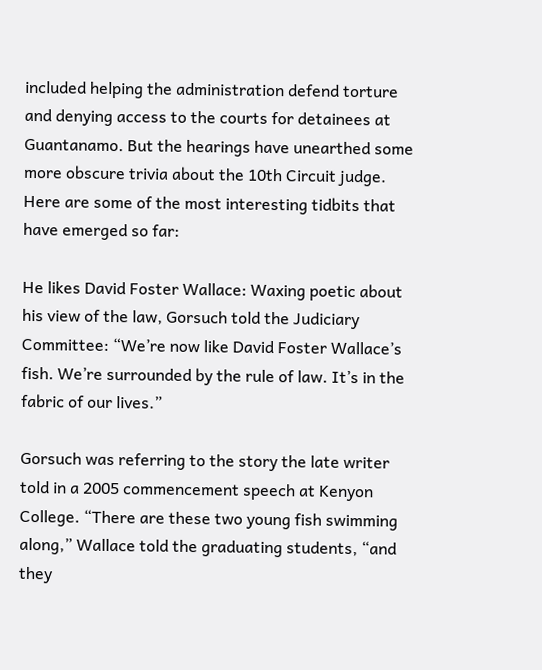included helping the administration defend torture and denying access to the courts for detainees at Guantanamo. But the hearings have unearthed some more obscure trivia about the 10th Circuit judge. Here are some of the most interesting tidbits that have emerged so far:

He likes David Foster Wallace: Waxing poetic about his view of the law, Gorsuch told the Judiciary Committee: “We’re now like David Foster Wallace’s fish. We’re surrounded by the rule of law. It’s in the fabric of our lives.”

Gorsuch was referring to the story the late writer told in a 2005 commencement speech at Kenyon College. “There are these two young fish swimming along,” Wallace told the graduating students, “and they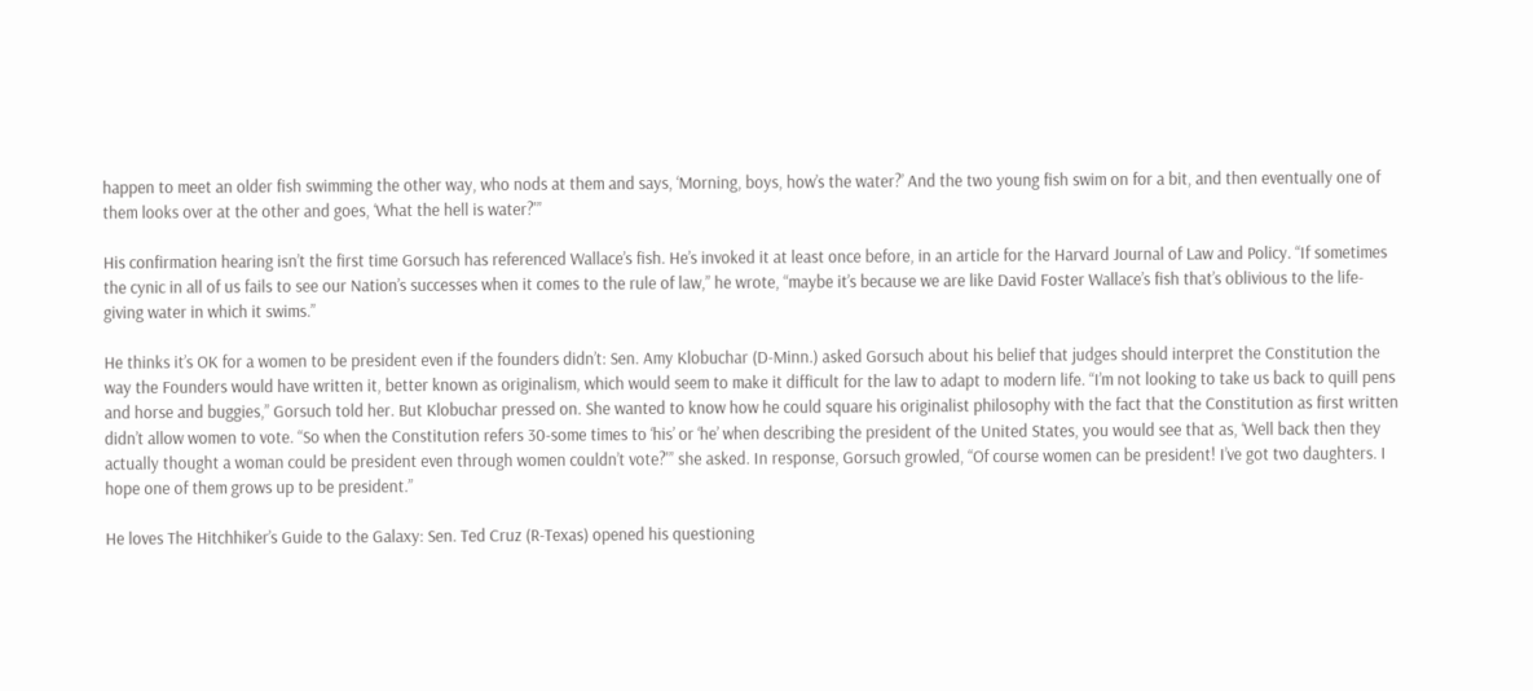happen to meet an older fish swimming the other way, who nods at them and says, ‘Morning, boys, how’s the water?’ And the two young fish swim on for a bit, and then eventually one of them looks over at the other and goes, ‘What the hell is water?'”

His confirmation hearing isn’t the first time Gorsuch has referenced Wallace’s fish. He’s invoked it at least once before, in an article for the Harvard Journal of Law and Policy. “If sometimes the cynic in all of us fails to see our Nation’s successes when it comes to the rule of law,” he wrote, “maybe it’s because we are like David Foster Wallace’s fish that’s oblivious to the life-giving water in which it swims.”

He thinks it’s OK for a women to be president even if the founders didn’t: Sen. Amy Klobuchar (D-Minn.) asked Gorsuch about his belief that judges should interpret the Constitution the way the Founders would have written it, better known as originalism, which would seem to make it difficult for the law to adapt to modern life. “I’m not looking to take us back to quill pens and horse and buggies,” Gorsuch told her. But Klobuchar pressed on. She wanted to know how he could square his originalist philosophy with the fact that the Constitution as first written didn’t allow women to vote. “So when the Constitution refers 30-some times to ‘his’ or ‘he’ when describing the president of the United States, you would see that as, ‘Well back then they actually thought a woman could be president even through women couldn’t vote?'” she asked. In response, Gorsuch growled, “Of course women can be president! I’ve got two daughters. I hope one of them grows up to be president.”

He loves The Hitchhiker’s Guide to the Galaxy: Sen. Ted Cruz (R-Texas) opened his questioning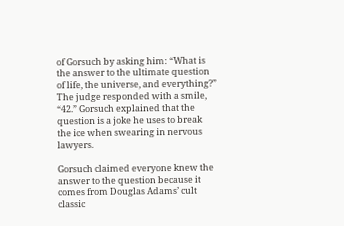of Gorsuch by asking him: “What is the answer to the ultimate question of life, the universe, and everything?” The judge responded with a smile, “42.” Gorsuch explained that the question is a joke he uses to break the ice when swearing in nervous lawyers.

Gorsuch claimed everyone knew the answer to the question because it comes from Douglas Adams’ cult classic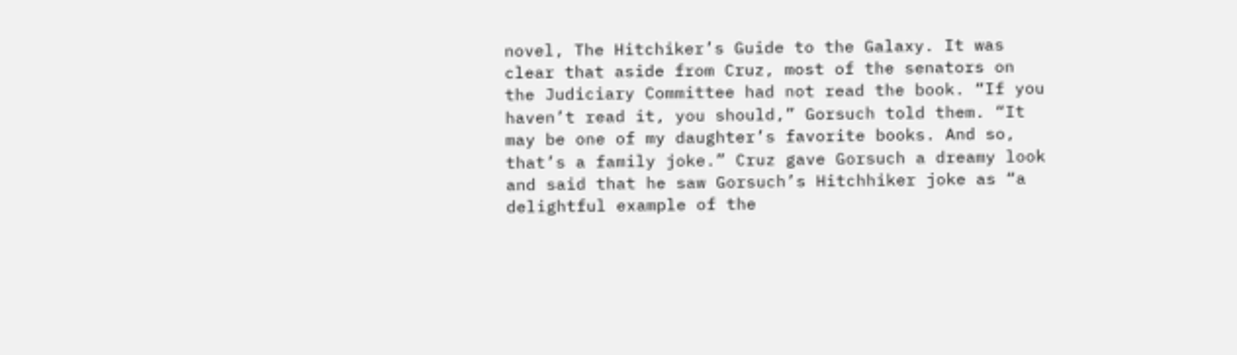novel, The Hitchiker’s Guide to the Galaxy. It was clear that aside from Cruz, most of the senators on the Judiciary Committee had not read the book. “If you haven’t read it, you should,” Gorsuch told them. “It may be one of my daughter’s favorite books. And so, that’s a family joke.” Cruz gave Gorsuch a dreamy look and said that he saw Gorsuch’s Hitchhiker joke as “a delightful example of the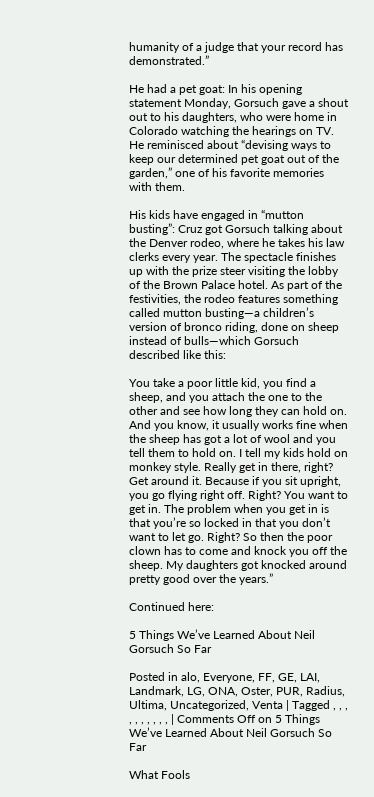humanity of a judge that your record has demonstrated.”

He had a pet goat: In his opening statement Monday, Gorsuch gave a shout out to his daughters, who were home in Colorado watching the hearings on TV. He reminisced about “devising ways to keep our determined pet goat out of the garden,” one of his favorite memories with them.

His kids have engaged in “mutton busting”: Cruz got Gorsuch talking about the Denver rodeo, where he takes his law clerks every year. The spectacle finishes up with the prize steer visiting the lobby of the Brown Palace hotel. As part of the festivities, the rodeo features something called mutton busting—a children’s version of bronco riding, done on sheep instead of bulls—which Gorsuch described like this:

You take a poor little kid, you find a sheep, and you attach the one to the other and see how long they can hold on. And you know, it usually works fine when the sheep has got a lot of wool and you tell them to hold on. I tell my kids hold on monkey style. Really get in there, right? Get around it. Because if you sit upright, you go flying right off. Right? You want to get in. The problem when you get in is that you’re so locked in that you don’t want to let go. Right? So then the poor clown has to come and knock you off the sheep. My daughters got knocked around pretty good over the years.”

Continued here:

5 Things We’ve Learned About Neil Gorsuch So Far

Posted in alo, Everyone, FF, GE, LAI, Landmark, LG, ONA, Oster, PUR, Radius, Ultima, Uncategorized, Venta | Tagged , , , , , , , , , , | Comments Off on 5 Things We’ve Learned About Neil Gorsuch So Far

What Fools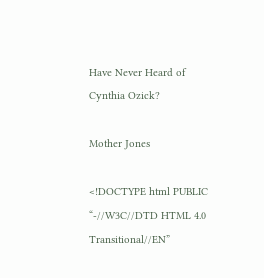Have Never Heard of Cynthia Ozick?

Mother Jones

<!DOCTYPE html PUBLIC “-//W3C//DTD HTML 4.0 Transitional//EN”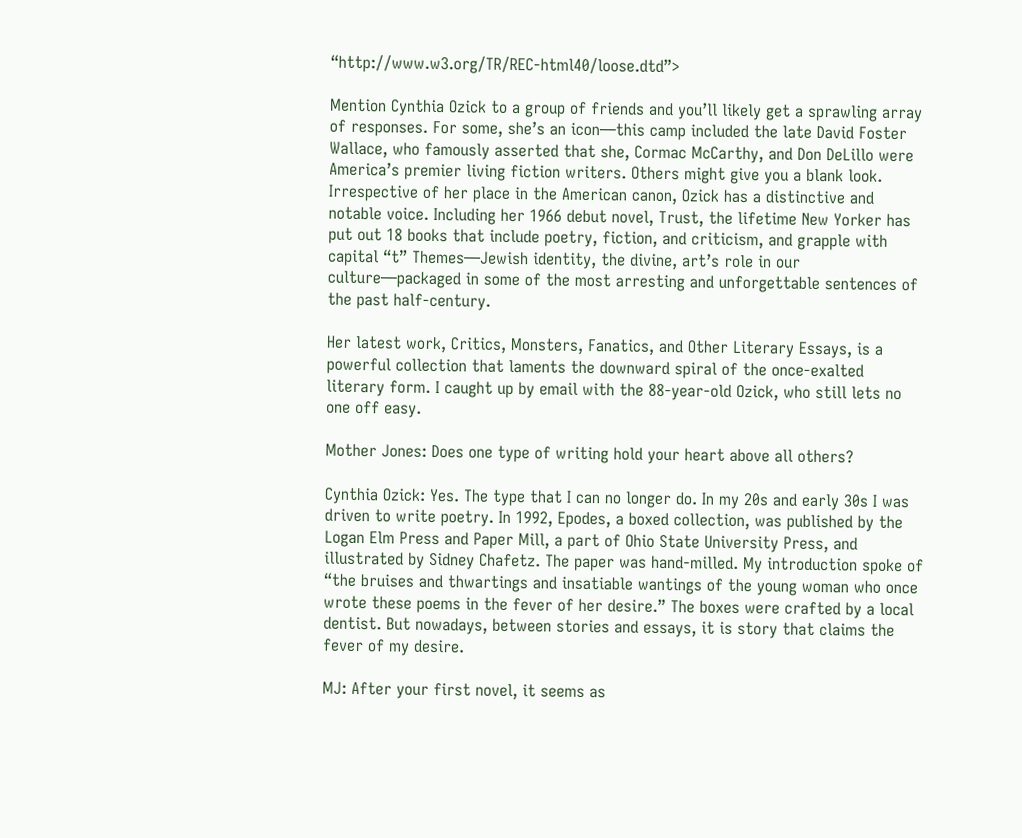“http://www.w3.org/TR/REC-html40/loose.dtd”>

Mention Cynthia Ozick to a group of friends and you’ll likely get a sprawling array of responses. For some, she’s an icon—this camp included the late David Foster Wallace, who famously asserted that she, Cormac McCarthy, and Don DeLillo were America’s premier living fiction writers. Others might give you a blank look. Irrespective of her place in the American canon, Ozick has a distinctive and notable voice. Including her 1966 debut novel, Trust, the lifetime New Yorker has put out 18 books that include poetry, fiction, and criticism, and grapple with capital “t” Themes—Jewish identity, the divine, art’s role in our culture—packaged in some of the most arresting and unforgettable sentences of the past half-century.

Her latest work, Critics, Monsters, Fanatics, and Other Literary Essays, is a powerful collection that laments the downward spiral of the once-exalted literary form. I caught up by email with the 88-year-old Ozick, who still lets no one off easy.

Mother Jones: Does one type of writing hold your heart above all others?

Cynthia Ozick: Yes. The type that I can no longer do. In my 20s and early 30s I was driven to write poetry. In 1992, Epodes, a boxed collection, was published by the Logan Elm Press and Paper Mill, a part of Ohio State University Press, and illustrated by Sidney Chafetz. The paper was hand-milled. My introduction spoke of “the bruises and thwartings and insatiable wantings of the young woman who once wrote these poems in the fever of her desire.” The boxes were crafted by a local dentist. But nowadays, between stories and essays, it is story that claims the fever of my desire.

MJ: After your first novel, it seems as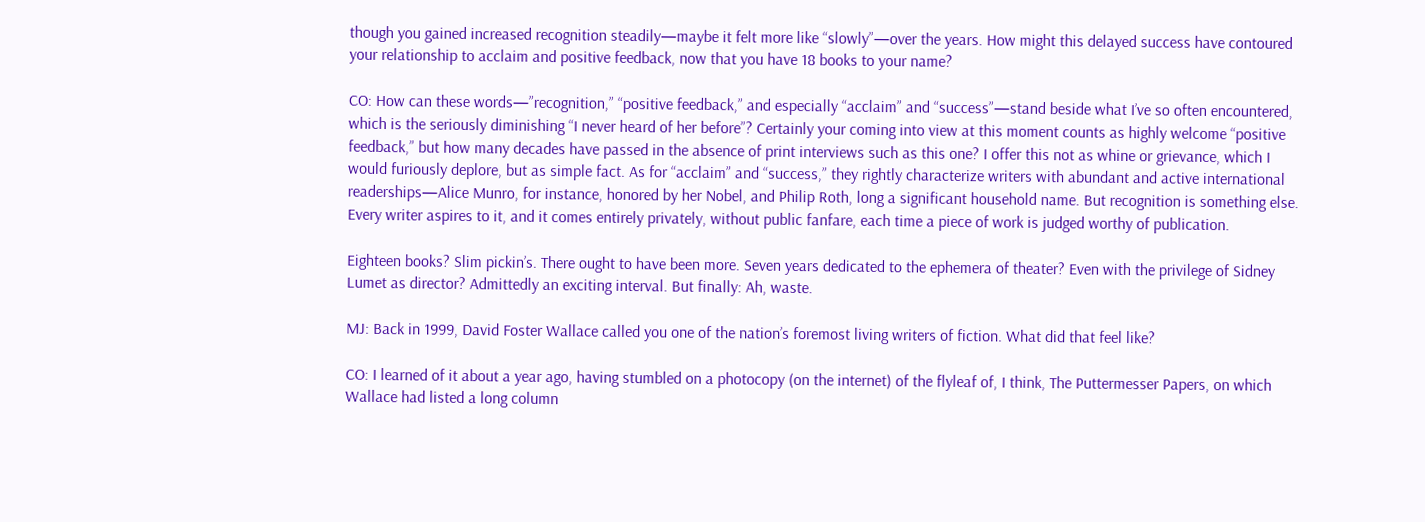though you gained increased recognition steadily—maybe it felt more like “slowly”—over the years. How might this delayed success have contoured your relationship to acclaim and positive feedback, now that you have 18 books to your name?

CO: How can these words—”recognition,” “positive feedback,” and especially “acclaim” and “success”—stand beside what I’ve so often encountered, which is the seriously diminishing “I never heard of her before”? Certainly your coming into view at this moment counts as highly welcome “positive feedback,” but how many decades have passed in the absence of print interviews such as this one? I offer this not as whine or grievance, which I would furiously deplore, but as simple fact. As for “acclaim” and “success,” they rightly characterize writers with abundant and active international readerships—Alice Munro, for instance, honored by her Nobel, and Philip Roth, long a significant household name. But recognition is something else. Every writer aspires to it, and it comes entirely privately, without public fanfare, each time a piece of work is judged worthy of publication.

Eighteen books? Slim pickin’s. There ought to have been more. Seven years dedicated to the ephemera of theater? Even with the privilege of Sidney Lumet as director? Admittedly an exciting interval. But finally: Ah, waste.

MJ: Back in 1999, David Foster Wallace called you one of the nation’s foremost living writers of fiction. What did that feel like?

CO: I learned of it about a year ago, having stumbled on a photocopy (on the internet) of the flyleaf of, I think, The Puttermesser Papers, on which Wallace had listed a long column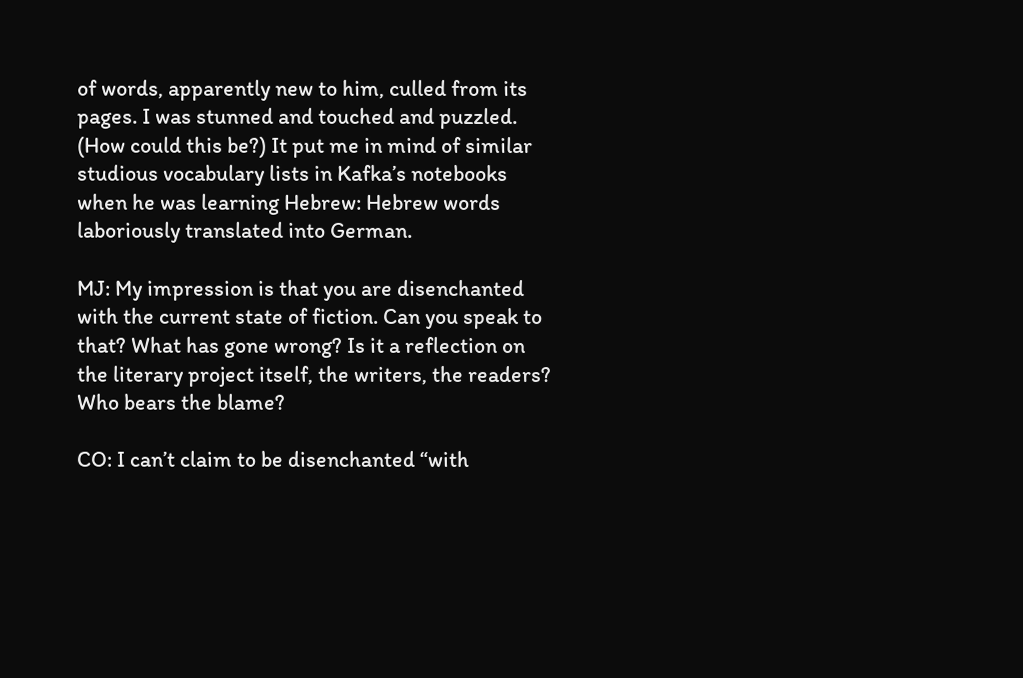of words, apparently new to him, culled from its pages. I was stunned and touched and puzzled. (How could this be?) It put me in mind of similar studious vocabulary lists in Kafka’s notebooks when he was learning Hebrew: Hebrew words laboriously translated into German.

MJ: My impression is that you are disenchanted with the current state of fiction. Can you speak to that? What has gone wrong? Is it a reflection on the literary project itself, the writers, the readers? Who bears the blame?

CO: I can’t claim to be disenchanted “with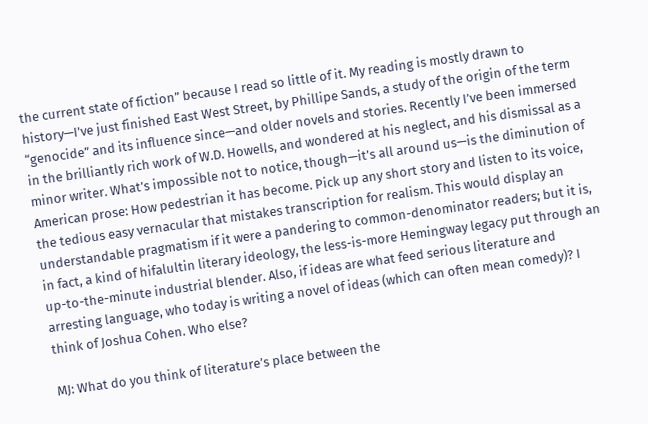the current state of fiction” because I read so little of it. My reading is mostly drawn to history—I’ve just finished East West Street, by Phillipe Sands, a study of the origin of the term “genocide” and its influence since—and older novels and stories. Recently I’ve been immersed in the brilliantly rich work of W.D. Howells, and wondered at his neglect, and his dismissal as a minor writer. What’s impossible not to notice, though—it’s all around us—is the diminution of American prose: How pedestrian it has become. Pick up any short story and listen to its voice, the tedious easy vernacular that mistakes transcription for realism. This would display an understandable pragmatism if it were a pandering to common-denominator readers; but it is, in fact, a kind of hifalultin literary ideology, the less-is-more Hemingway legacy put through an up-to-the-minute industrial blender. Also, if ideas are what feed serious literature and arresting language, who today is writing a novel of ideas (which can often mean comedy)? I think of Joshua Cohen. Who else?

MJ: What do you think of literature’s place between the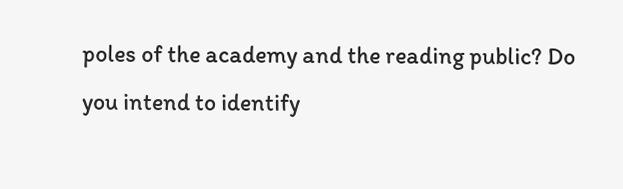poles of the academy and the reading public? Do you intend to identify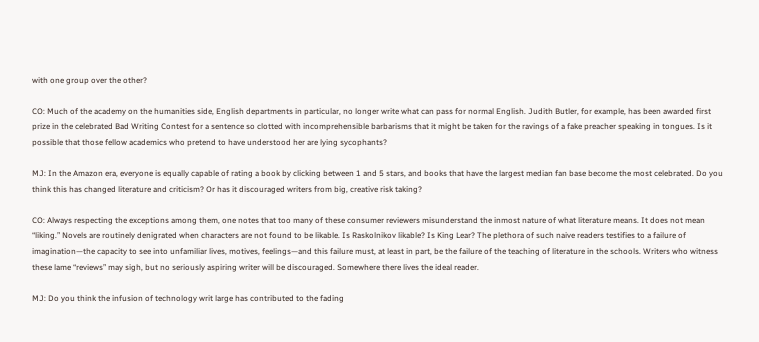with one group over the other?

CO: Much of the academy on the humanities side, English departments in particular, no longer write what can pass for normal English. Judith Butler, for example, has been awarded first prize in the celebrated Bad Writing Contest for a sentence so clotted with incomprehensible barbarisms that it might be taken for the ravings of a fake preacher speaking in tongues. Is it possible that those fellow academics who pretend to have understood her are lying sycophants?

MJ: In the Amazon era, everyone is equally capable of rating a book by clicking between 1 and 5 stars, and books that have the largest median fan base become the most celebrated. Do you think this has changed literature and criticism? Or has it discouraged writers from big, creative risk taking?

CO: Always respecting the exceptions among them, one notes that too many of these consumer reviewers misunderstand the inmost nature of what literature means. It does not mean “liking.” Novels are routinely denigrated when characters are not found to be likable. Is Raskolnikov likable? Is King Lear? The plethora of such naive readers testifies to a failure of imagination—the capacity to see into unfamiliar lives, motives, feelings—and this failure must, at least in part, be the failure of the teaching of literature in the schools. Writers who witness these lame “reviews” may sigh, but no seriously aspiring writer will be discouraged. Somewhere there lives the ideal reader.

MJ: Do you think the infusion of technology writ large has contributed to the fading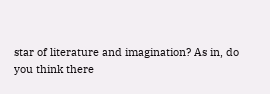star of literature and imagination? As in, do you think there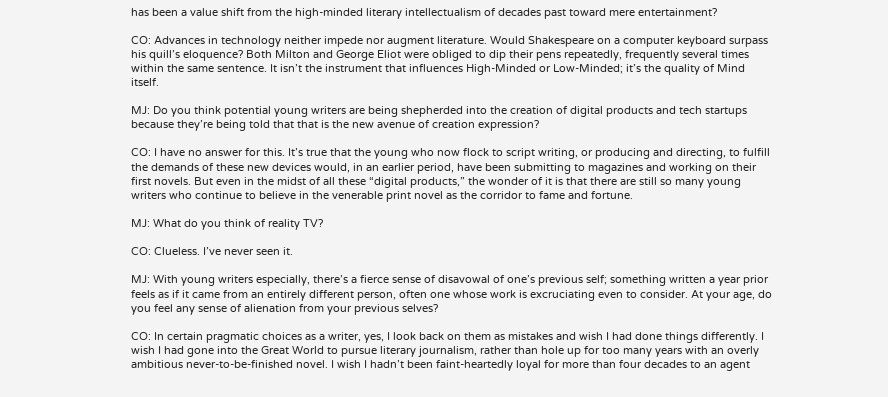has been a value shift from the high-minded literary intellectualism of decades past toward mere entertainment?

CO: Advances in technology neither impede nor augment literature. Would Shakespeare on a computer keyboard surpass his quill’s eloquence? Both Milton and George Eliot were obliged to dip their pens repeatedly, frequently several times within the same sentence. It isn’t the instrument that influences High-Minded or Low-Minded; it’s the quality of Mind itself.

MJ: Do you think potential young writers are being shepherded into the creation of digital products and tech startups because they’re being told that that is the new avenue of creation expression?

CO: I have no answer for this. It’s true that the young who now flock to script writing, or producing and directing, to fulfill the demands of these new devices would, in an earlier period, have been submitting to magazines and working on their first novels. But even in the midst of all these “digital products,” the wonder of it is that there are still so many young writers who continue to believe in the venerable print novel as the corridor to fame and fortune.

MJ: What do you think of reality TV?

CO: Clueless. I’ve never seen it.

MJ: With young writers especially, there’s a fierce sense of disavowal of one’s previous self; something written a year prior feels as if it came from an entirely different person, often one whose work is excruciating even to consider. At your age, do you feel any sense of alienation from your previous selves?

CO: In certain pragmatic choices as a writer, yes, I look back on them as mistakes and wish I had done things differently. I wish I had gone into the Great World to pursue literary journalism, rather than hole up for too many years with an overly ambitious never-to-be-finished novel. I wish I hadn’t been faint-heartedly loyal for more than four decades to an agent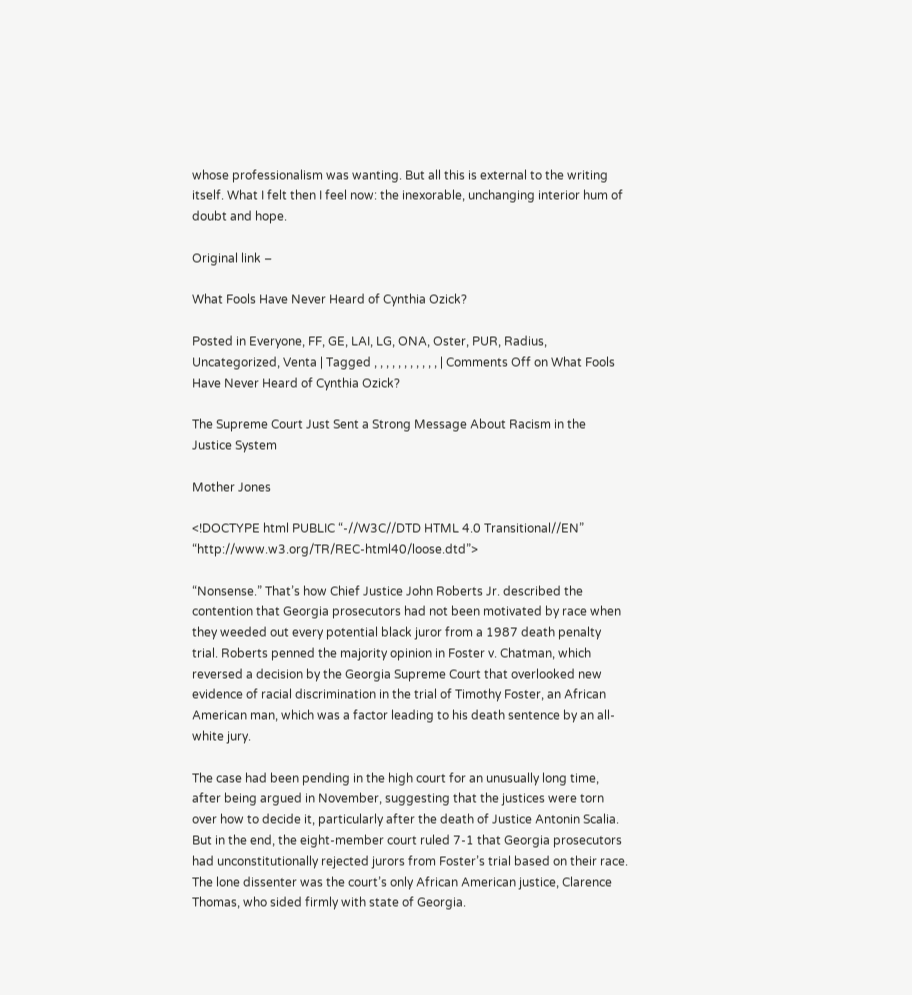whose professionalism was wanting. But all this is external to the writing itself. What I felt then I feel now: the inexorable, unchanging interior hum of doubt and hope.

Original link –

What Fools Have Never Heard of Cynthia Ozick?

Posted in Everyone, FF, GE, LAI, LG, ONA, Oster, PUR, Radius, Uncategorized, Venta | Tagged , , , , , , , , , , , | Comments Off on What Fools Have Never Heard of Cynthia Ozick?

The Supreme Court Just Sent a Strong Message About Racism in the Justice System

Mother Jones

<!DOCTYPE html PUBLIC “-//W3C//DTD HTML 4.0 Transitional//EN” “http://www.w3.org/TR/REC-html40/loose.dtd”>

“Nonsense.” That’s how Chief Justice John Roberts Jr. described the contention that Georgia prosecutors had not been motivated by race when they weeded out every potential black juror from a 1987 death penalty trial. Roberts penned the majority opinion in Foster v. Chatman, which reversed a decision by the Georgia Supreme Court that overlooked new evidence of racial discrimination in the trial of Timothy Foster, an African American man, which was a factor leading to his death sentence by an all-white jury.

The case had been pending in the high court for an unusually long time, after being argued in November, suggesting that the justices were torn over how to decide it, particularly after the death of Justice Antonin Scalia. But in the end, the eight-member court ruled 7-1 that Georgia prosecutors had unconstitutionally rejected jurors from Foster’s trial based on their race. The lone dissenter was the court’s only African American justice, Clarence Thomas, who sided firmly with state of Georgia.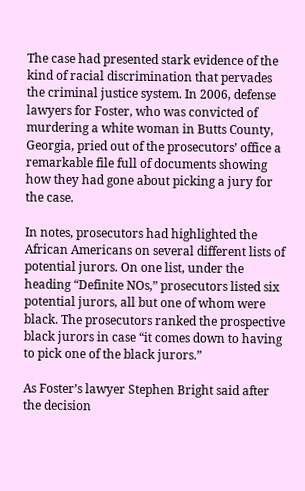The case had presented stark evidence of the kind of racial discrimination that pervades the criminal justice system. In 2006, defense lawyers for Foster, who was convicted of murdering a white woman in Butts County, Georgia, pried out of the prosecutors’ office a remarkable file full of documents showing how they had gone about picking a jury for the case.

In notes, prosecutors had highlighted the African Americans on several different lists of potential jurors. On one list, under the heading “Definite NOs,” prosecutors listed six potential jurors, all but one of whom were black. The prosecutors ranked the prospective black jurors in case “it comes down to having to pick one of the black jurors.”

As Foster’s lawyer Stephen Bright said after the decision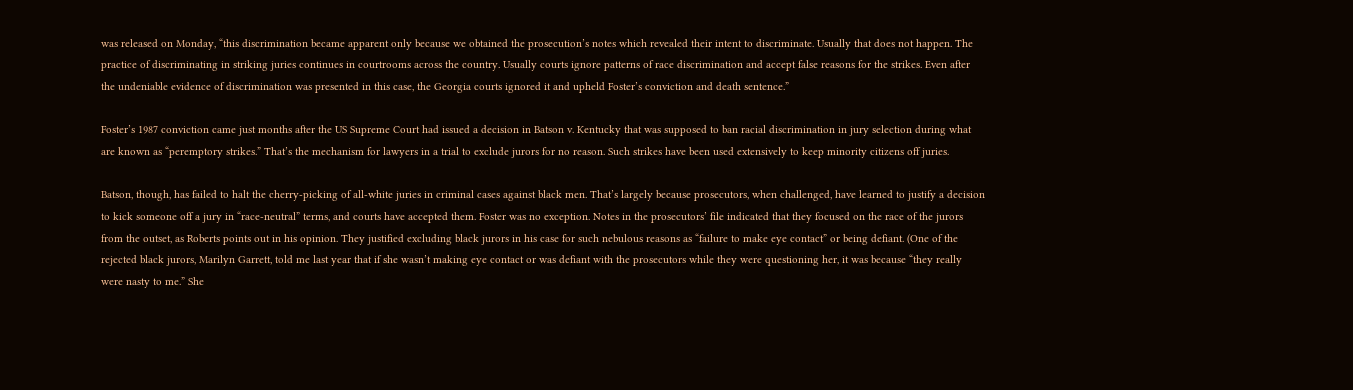was released on Monday, “this discrimination became apparent only because we obtained the prosecution’s notes which revealed their intent to discriminate. Usually that does not happen. The practice of discriminating in striking juries continues in courtrooms across the country. Usually courts ignore patterns of race discrimination and accept false reasons for the strikes. Even after the undeniable evidence of discrimination was presented in this case, the Georgia courts ignored it and upheld Foster’s conviction and death sentence.”

Foster’s 1987 conviction came just months after the US Supreme Court had issued a decision in Batson v. Kentucky that was supposed to ban racial discrimination in jury selection during what are known as “peremptory strikes.” That’s the mechanism for lawyers in a trial to exclude jurors for no reason. Such strikes have been used extensively to keep minority citizens off juries.

Batson, though, has failed to halt the cherry-picking of all-white juries in criminal cases against black men. That’s largely because prosecutors, when challenged, have learned to justify a decision to kick someone off a jury in “race-neutral” terms, and courts have accepted them. Foster was no exception. Notes in the prosecutors’ file indicated that they focused on the race of the jurors from the outset, as Roberts points out in his opinion. They justified excluding black jurors in his case for such nebulous reasons as “failure to make eye contact” or being defiant. (One of the rejected black jurors, Marilyn Garrett, told me last year that if she wasn’t making eye contact or was defiant with the prosecutors while they were questioning her, it was because “they really were nasty to me.” She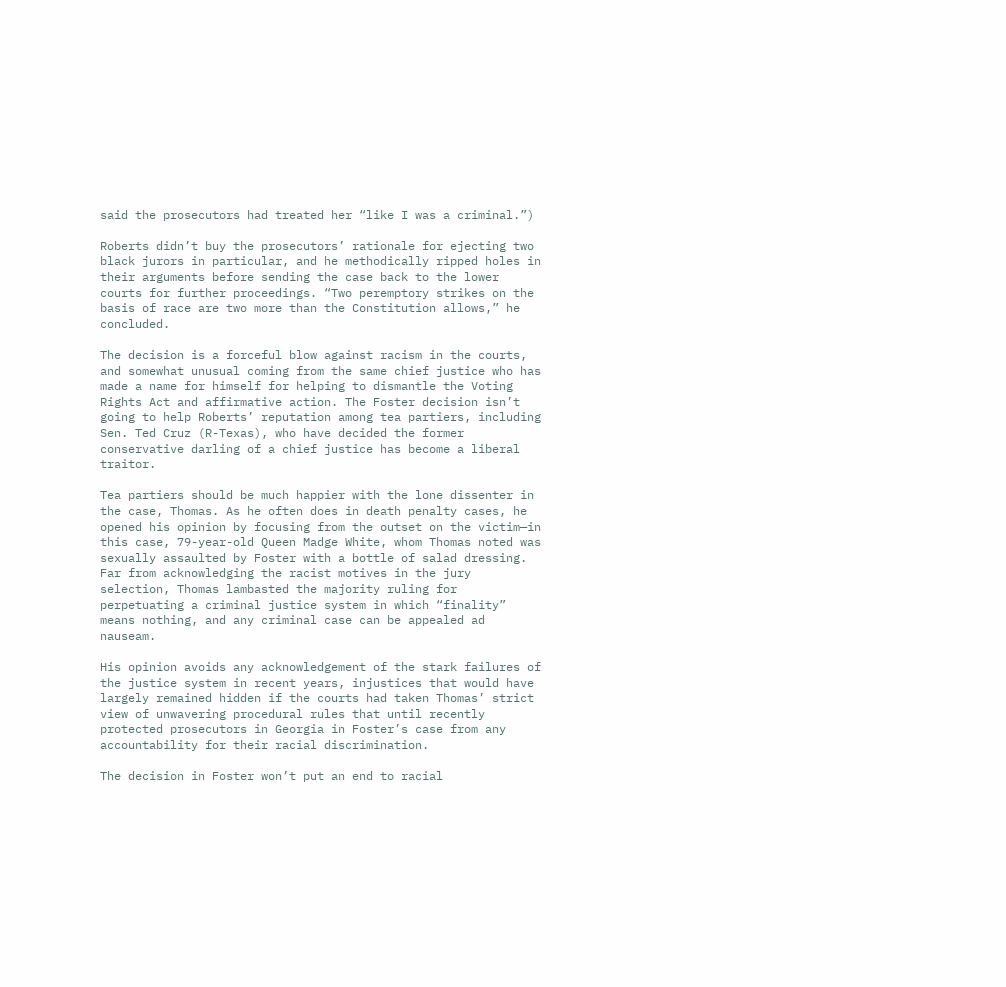said the prosecutors had treated her “like I was a criminal.”)

Roberts didn’t buy the prosecutors’ rationale for ejecting two black jurors in particular, and he methodically ripped holes in their arguments before sending the case back to the lower courts for further proceedings. “Two peremptory strikes on the basis of race are two more than the Constitution allows,” he concluded.

The decision is a forceful blow against racism in the courts, and somewhat unusual coming from the same chief justice who has made a name for himself for helping to dismantle the Voting Rights Act and affirmative action. The Foster decision isn’t going to help Roberts’ reputation among tea partiers, including Sen. Ted Cruz (R-Texas), who have decided the former conservative darling of a chief justice has become a liberal traitor.

Tea partiers should be much happier with the lone dissenter in the case, Thomas. As he often does in death penalty cases, he opened his opinion by focusing from the outset on the victim—in this case, 79-year-old Queen Madge White, whom Thomas noted was sexually assaulted by Foster with a bottle of salad dressing. Far from acknowledging the racist motives in the jury selection, Thomas lambasted the majority ruling for perpetuating a criminal justice system in which “finality” means nothing, and any criminal case can be appealed ad nauseam.

His opinion avoids any acknowledgement of the stark failures of the justice system in recent years, injustices that would have largely remained hidden if the courts had taken Thomas’ strict view of unwavering procedural rules that until recently protected prosecutors in Georgia in Foster’s case from any accountability for their racial discrimination.

The decision in Foster won’t put an end to racial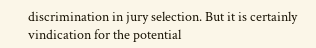discrimination in jury selection. But it is certainly vindication for the potential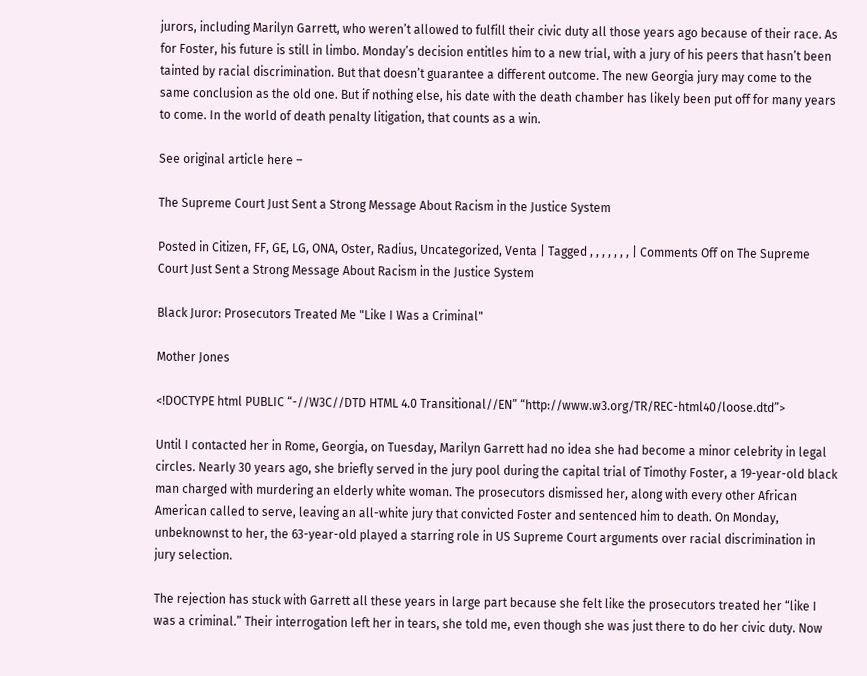jurors, including Marilyn Garrett, who weren’t allowed to fulfill their civic duty all those years ago because of their race. As for Foster, his future is still in limbo. Monday’s decision entitles him to a new trial, with a jury of his peers that hasn’t been tainted by racial discrimination. But that doesn’t guarantee a different outcome. The new Georgia jury may come to the same conclusion as the old one. But if nothing else, his date with the death chamber has likely been put off for many years to come. In the world of death penalty litigation, that counts as a win.

See original article here –

The Supreme Court Just Sent a Strong Message About Racism in the Justice System

Posted in Citizen, FF, GE, LG, ONA, Oster, Radius, Uncategorized, Venta | Tagged , , , , , , , | Comments Off on The Supreme Court Just Sent a Strong Message About Racism in the Justice System

Black Juror: Prosecutors Treated Me "Like I Was a Criminal"

Mother Jones

<!DOCTYPE html PUBLIC “-//W3C//DTD HTML 4.0 Transitional//EN” “http://www.w3.org/TR/REC-html40/loose.dtd”>

Until I contacted her in Rome, Georgia, on Tuesday, Marilyn Garrett had no idea she had become a minor celebrity in legal circles. Nearly 30 years ago, she briefly served in the jury pool during the capital trial of Timothy Foster, a 19-year-old black man charged with murdering an elderly white woman. The prosecutors dismissed her, along with every other African American called to serve, leaving an all-white jury that convicted Foster and sentenced him to death. On Monday, unbeknownst to her, the 63-year-old played a starring role in US Supreme Court arguments over racial discrimination in jury selection.

The rejection has stuck with Garrett all these years in large part because she felt like the prosecutors treated her “like I was a criminal.” Their interrogation left her in tears, she told me, even though she was just there to do her civic duty. Now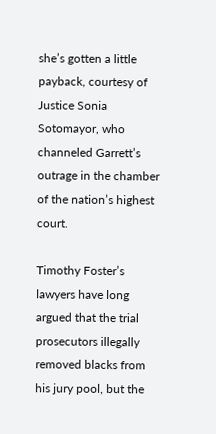she’s gotten a little payback, courtesy of Justice Sonia Sotomayor, who channeled Garrett’s outrage in the chamber of the nation’s highest court.

Timothy Foster’s lawyers have long argued that the trial prosecutors illegally removed blacks from his jury pool, but the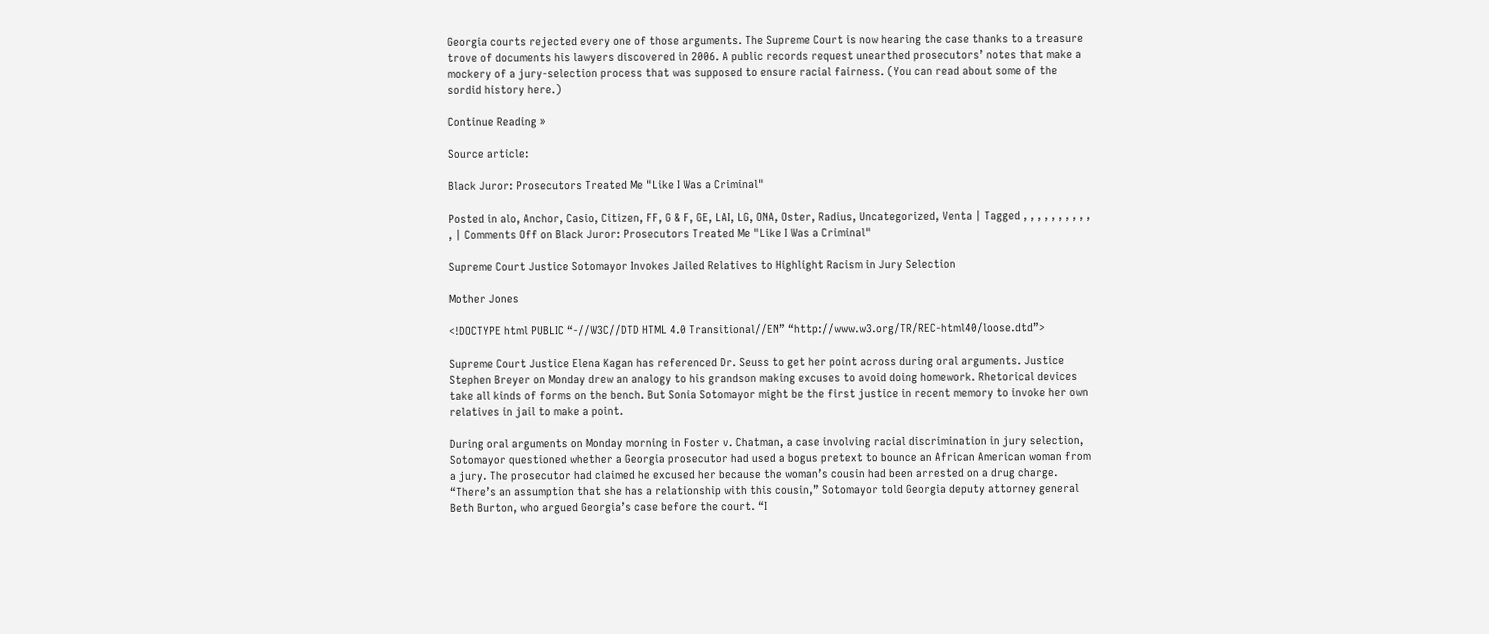Georgia courts rejected every one of those arguments. The Supreme Court is now hearing the case thanks to a treasure trove of documents his lawyers discovered in 2006. A public records request unearthed prosecutors’ notes that make a mockery of a jury-selection process that was supposed to ensure racial fairness. (You can read about some of the sordid history here.)

Continue Reading »

Source article:

Black Juror: Prosecutors Treated Me "Like I Was a Criminal"

Posted in alo, Anchor, Casio, Citizen, FF, G & F, GE, LAI, LG, ONA, Oster, Radius, Uncategorized, Venta | Tagged , , , , , , , , , , , | Comments Off on Black Juror: Prosecutors Treated Me "Like I Was a Criminal"

Supreme Court Justice Sotomayor Invokes Jailed Relatives to Highlight Racism in Jury Selection

Mother Jones

<!DOCTYPE html PUBLIC “-//W3C//DTD HTML 4.0 Transitional//EN” “http://www.w3.org/TR/REC-html40/loose.dtd”>

Supreme Court Justice Elena Kagan has referenced Dr. Seuss to get her point across during oral arguments. Justice Stephen Breyer on Monday drew an analogy to his grandson making excuses to avoid doing homework. Rhetorical devices take all kinds of forms on the bench. But Sonia Sotomayor might be the first justice in recent memory to invoke her own relatives in jail to make a point.

During oral arguments on Monday morning in Foster v. Chatman, a case involving racial discrimination in jury selection, Sotomayor questioned whether a Georgia prosecutor had used a bogus pretext to bounce an African American woman from a jury. The prosecutor had claimed he excused her because the woman’s cousin had been arrested on a drug charge. “There’s an assumption that she has a relationship with this cousin,” Sotomayor told Georgia deputy attorney general Beth Burton, who argued Georgia’s case before the court. “I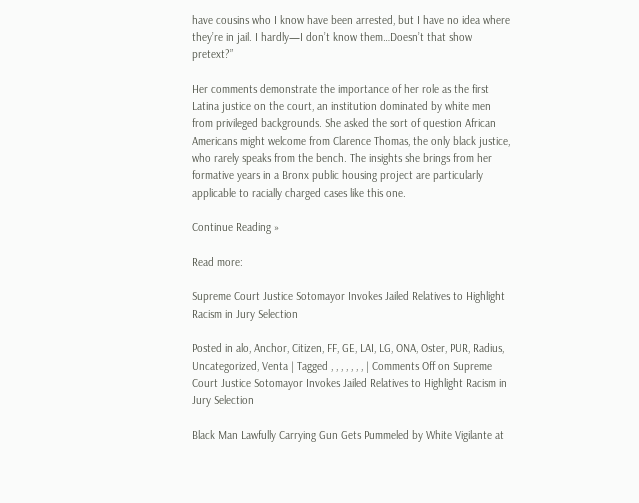have cousins who I know have been arrested, but I have no idea where they’re in jail. I hardly—I don’t know them…Doesn’t that show pretext?”

Her comments demonstrate the importance of her role as the first Latina justice on the court, an institution dominated by white men from privileged backgrounds. She asked the sort of question African Americans might welcome from Clarence Thomas, the only black justice, who rarely speaks from the bench. The insights she brings from her formative years in a Bronx public housing project are particularly applicable to racially charged cases like this one.

Continue Reading »

Read more:

Supreme Court Justice Sotomayor Invokes Jailed Relatives to Highlight Racism in Jury Selection

Posted in alo, Anchor, Citizen, FF, GE, LAI, LG, ONA, Oster, PUR, Radius, Uncategorized, Venta | Tagged , , , , , , , | Comments Off on Supreme Court Justice Sotomayor Invokes Jailed Relatives to Highlight Racism in Jury Selection

Black Man Lawfully Carrying Gun Gets Pummeled by White Vigilante at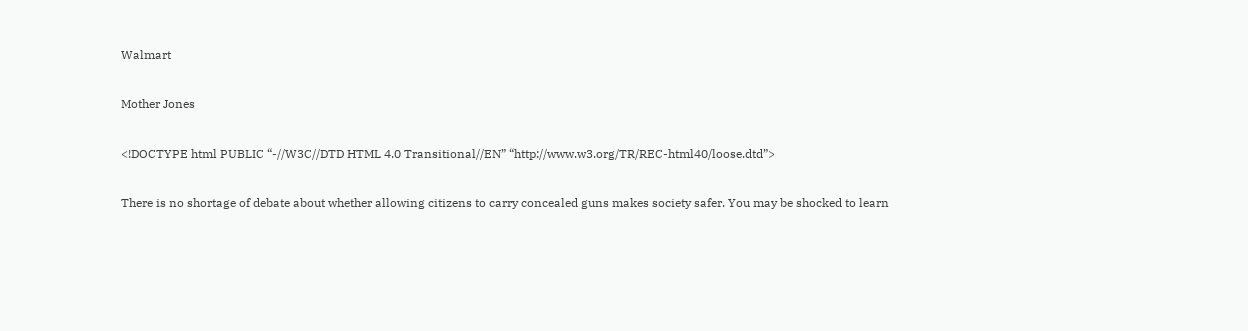Walmart

Mother Jones

<!DOCTYPE html PUBLIC “-//W3C//DTD HTML 4.0 Transitional//EN” “http://www.w3.org/TR/REC-html40/loose.dtd”>

There is no shortage of debate about whether allowing citizens to carry concealed guns makes society safer. You may be shocked to learn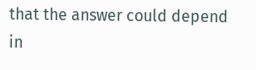that the answer could depend in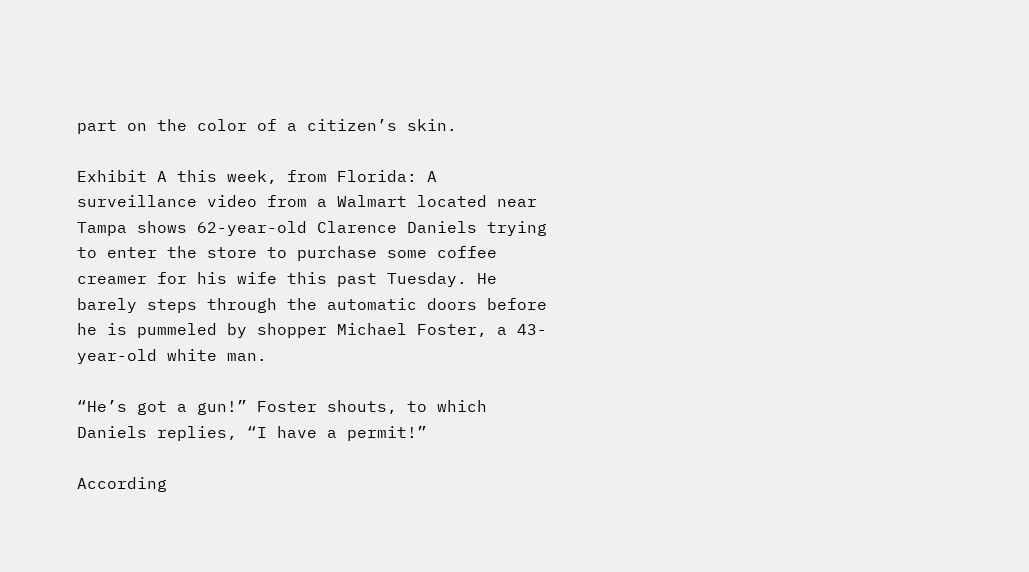part on the color of a citizen’s skin.

Exhibit A this week, from Florida: A surveillance video from a Walmart located near Tampa shows 62-year-old Clarence Daniels trying to enter the store to purchase some coffee creamer for his wife this past Tuesday. He barely steps through the automatic doors before he is pummeled by shopper Michael Foster, a 43-year-old white man.

“He’s got a gun!” Foster shouts, to which Daniels replies, “I have a permit!”

According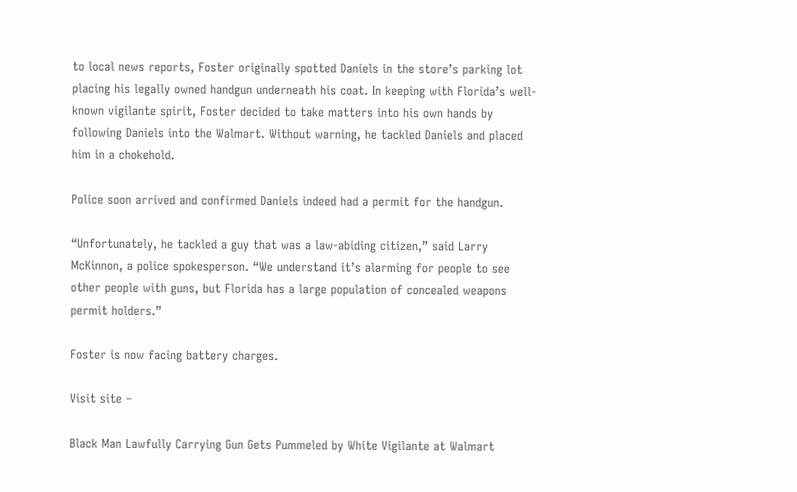to local news reports, Foster originally spotted Daniels in the store’s parking lot placing his legally owned handgun underneath his coat. In keeping with Florida’s well-known vigilante spirit, Foster decided to take matters into his own hands by following Daniels into the Walmart. Without warning, he tackled Daniels and placed him in a chokehold.

Police soon arrived and confirmed Daniels indeed had a permit for the handgun.

“Unfortunately, he tackled a guy that was a law-abiding citizen,” said Larry McKinnon, a police spokesperson. “We understand it’s alarming for people to see other people with guns, but Florida has a large population of concealed weapons permit holders.”

Foster is now facing battery charges.

Visit site –

Black Man Lawfully Carrying Gun Gets Pummeled by White Vigilante at Walmart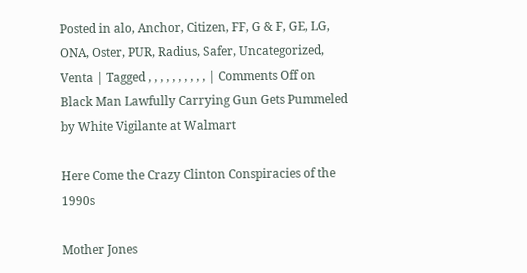Posted in alo, Anchor, Citizen, FF, G & F, GE, LG, ONA, Oster, PUR, Radius, Safer, Uncategorized, Venta | Tagged , , , , , , , , , , | Comments Off on Black Man Lawfully Carrying Gun Gets Pummeled by White Vigilante at Walmart

Here Come the Crazy Clinton Conspiracies of the 1990s

Mother Jones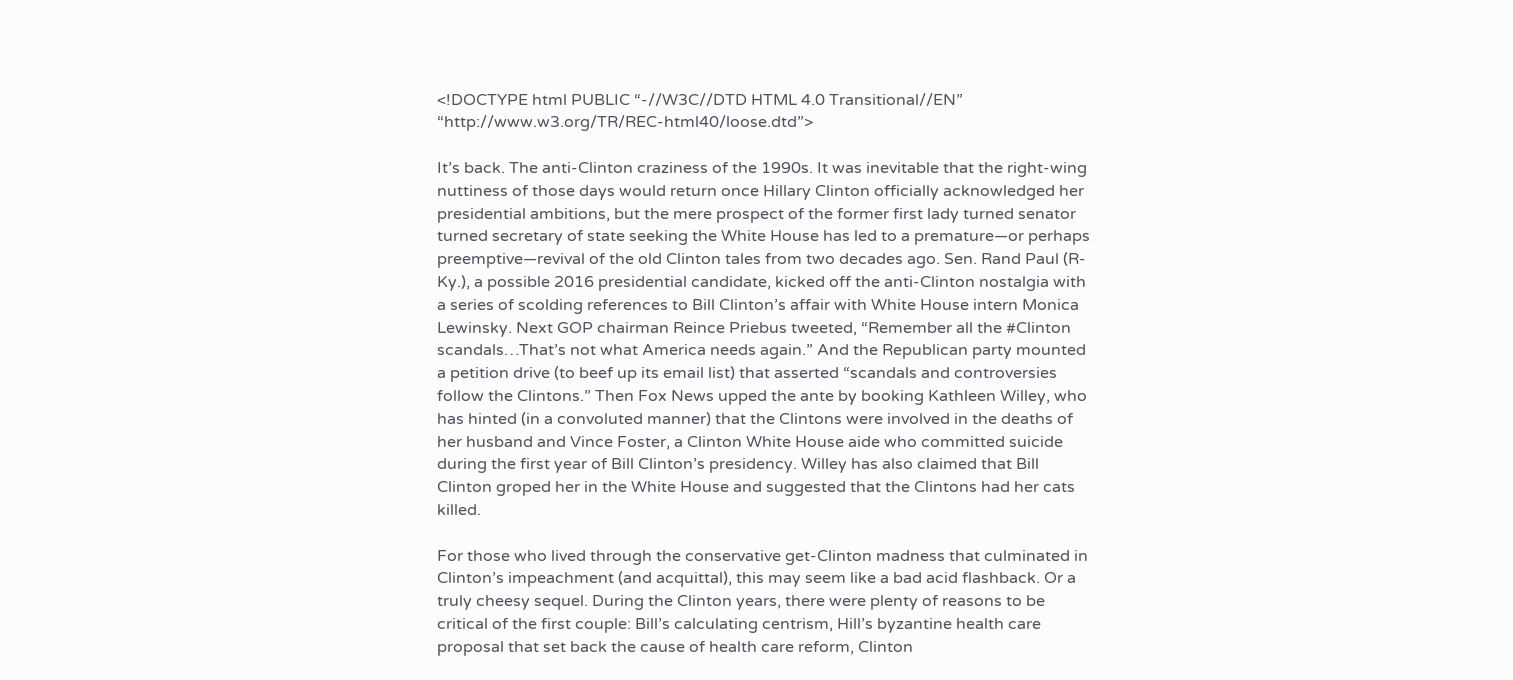<!DOCTYPE html PUBLIC “-//W3C//DTD HTML 4.0 Transitional//EN” “http://www.w3.org/TR/REC-html40/loose.dtd”>

It’s back. The anti-Clinton craziness of the 1990s. It was inevitable that the right-wing nuttiness of those days would return once Hillary Clinton officially acknowledged her presidential ambitions, but the mere prospect of the former first lady turned senator turned secretary of state seeking the White House has led to a premature—or perhaps preemptive—revival of the old Clinton tales from two decades ago. Sen. Rand Paul (R-Ky.), a possible 2016 presidential candidate, kicked off the anti-Clinton nostalgia with a series of scolding references to Bill Clinton’s affair with White House intern Monica Lewinsky. Next GOP chairman Reince Priebus tweeted, “Remember all the #Clinton scandals…That’s not what America needs again.” And the Republican party mounted a petition drive (to beef up its email list) that asserted “scandals and controversies follow the Clintons.” Then Fox News upped the ante by booking Kathleen Willey, who has hinted (in a convoluted manner) that the Clintons were involved in the deaths of her husband and Vince Foster, a Clinton White House aide who committed suicide during the first year of Bill Clinton’s presidency. Willey has also claimed that Bill Clinton groped her in the White House and suggested that the Clintons had her cats killed.

For those who lived through the conservative get-Clinton madness that culminated in Clinton’s impeachment (and acquittal), this may seem like a bad acid flashback. Or a truly cheesy sequel. During the Clinton years, there were plenty of reasons to be critical of the first couple: Bill’s calculating centrism, Hill’s byzantine health care proposal that set back the cause of health care reform, Clinton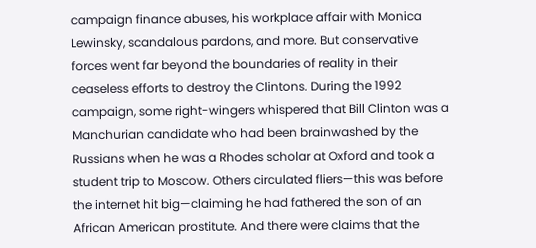campaign finance abuses, his workplace affair with Monica Lewinsky, scandalous pardons, and more. But conservative forces went far beyond the boundaries of reality in their ceaseless efforts to destroy the Clintons. During the 1992 campaign, some right-wingers whispered that Bill Clinton was a Manchurian candidate who had been brainwashed by the Russians when he was a Rhodes scholar at Oxford and took a student trip to Moscow. Others circulated fliers—this was before the internet hit big—claiming he had fathered the son of an African American prostitute. And there were claims that the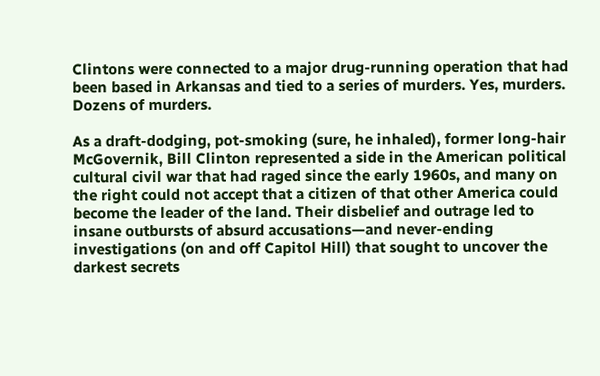Clintons were connected to a major drug-running operation that had been based in Arkansas and tied to a series of murders. Yes, murders. Dozens of murders.

As a draft-dodging, pot-smoking (sure, he inhaled), former long-hair McGovernik, Bill Clinton represented a side in the American political cultural civil war that had raged since the early 1960s, and many on the right could not accept that a citizen of that other America could become the leader of the land. Their disbelief and outrage led to insane outbursts of absurd accusations—and never-ending investigations (on and off Capitol Hill) that sought to uncover the darkest secrets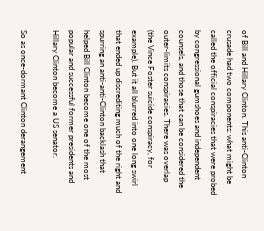of Bill and Hillary Clinton. This anti-Clinton crusade had two components: what might be called the official conspiracies that were probed by congressional gumshoes and independent counsels, and those that can be considered the outer-limits conspiracies. There was overlap (the Vince Foster suicide conspiracy, for example). But it all blurred into one long swirl that ended up discrediting much of the right and spurring an anti-anti-Clinton backlash that helped Bill Clinton become one of the most popular and successful former presidents and Hillary Clinton become a US senator.

So as once-dormant Clinton derangement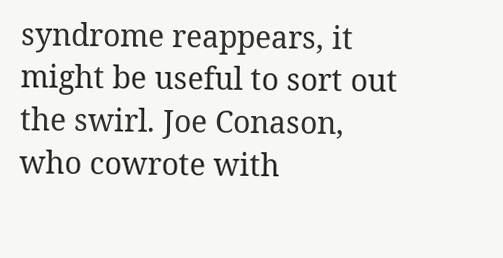syndrome reappears, it might be useful to sort out the swirl. Joe Conason, who cowrote with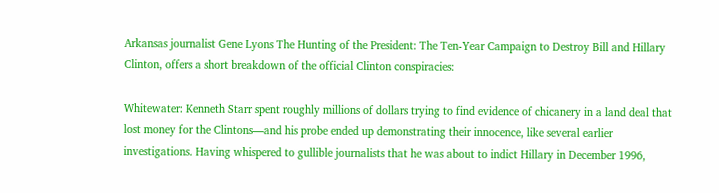Arkansas journalist Gene Lyons The Hunting of the President: The Ten-Year Campaign to Destroy Bill and Hillary Clinton, offers a short breakdown of the official Clinton conspiracies:

Whitewater: Kenneth Starr spent roughly millions of dollars trying to find evidence of chicanery in a land deal that lost money for the Clintons—and his probe ended up demonstrating their innocence, like several earlier investigations. Having whispered to gullible journalists that he was about to indict Hillary in December 1996,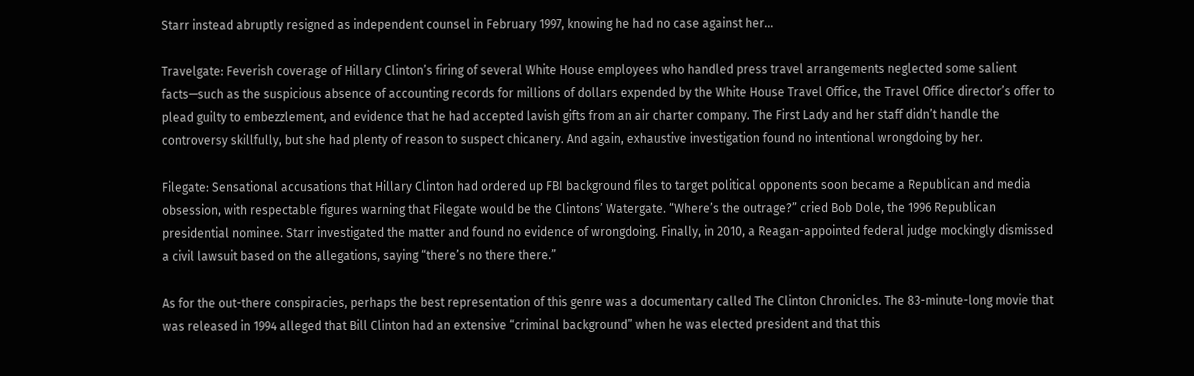Starr instead abruptly resigned as independent counsel in February 1997, knowing he had no case against her…

Travelgate: Feverish coverage of Hillary Clinton’s firing of several White House employees who handled press travel arrangements neglected some salient facts—such as the suspicious absence of accounting records for millions of dollars expended by the White House Travel Office, the Travel Office director’s offer to plead guilty to embezzlement, and evidence that he had accepted lavish gifts from an air charter company. The First Lady and her staff didn’t handle the controversy skillfully, but she had plenty of reason to suspect chicanery. And again, exhaustive investigation found no intentional wrongdoing by her.

Filegate: Sensational accusations that Hillary Clinton had ordered up FBI background files to target political opponents soon became a Republican and media obsession, with respectable figures warning that Filegate would be the Clintons’ Watergate. “Where’s the outrage?” cried Bob Dole, the 1996 Republican presidential nominee. Starr investigated the matter and found no evidence of wrongdoing. Finally, in 2010, a Reagan-appointed federal judge mockingly dismissed a civil lawsuit based on the allegations, saying “there’s no there there.”

As for the out-there conspiracies, perhaps the best representation of this genre was a documentary called The Clinton Chronicles. The 83-minute-long movie that was released in 1994 alleged that Bill Clinton had an extensive “criminal background” when he was elected president and that this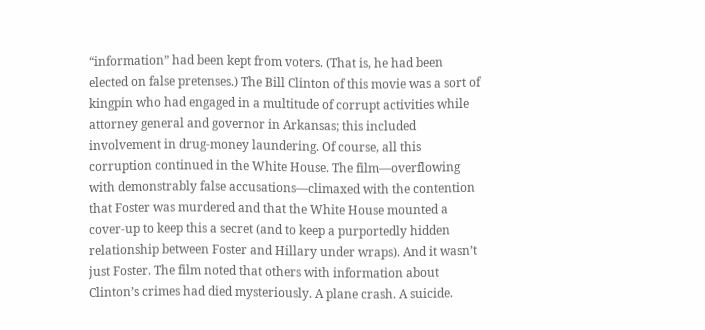“information” had been kept from voters. (That is, he had been elected on false pretenses.) The Bill Clinton of this movie was a sort of kingpin who had engaged in a multitude of corrupt activities while attorney general and governor in Arkansas; this included involvement in drug-money laundering. Of course, all this corruption continued in the White House. The film—overflowing with demonstrably false accusations—climaxed with the contention that Foster was murdered and that the White House mounted a cover-up to keep this a secret (and to keep a purportedly hidden relationship between Foster and Hillary under wraps). And it wasn’t just Foster. The film noted that others with information about Clinton’s crimes had died mysteriously. A plane crash. A suicide.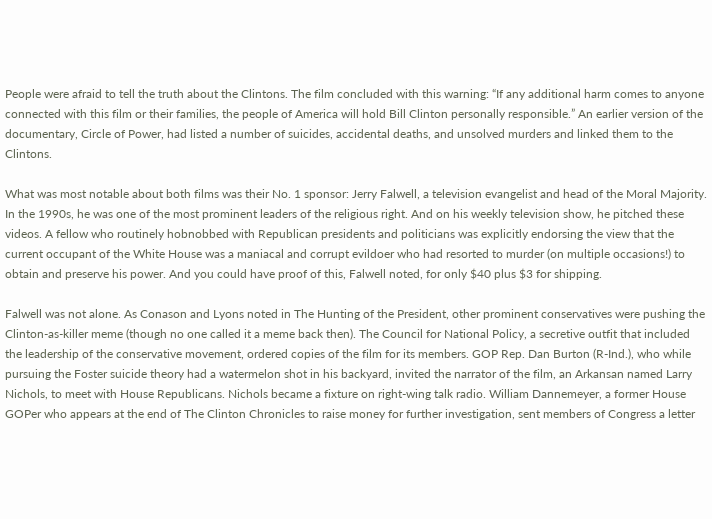People were afraid to tell the truth about the Clintons. The film concluded with this warning: “If any additional harm comes to anyone connected with this film or their families, the people of America will hold Bill Clinton personally responsible.” An earlier version of the documentary, Circle of Power, had listed a number of suicides, accidental deaths, and unsolved murders and linked them to the Clintons.

What was most notable about both films was their No. 1 sponsor: Jerry Falwell, a television evangelist and head of the Moral Majority. In the 1990s, he was one of the most prominent leaders of the religious right. And on his weekly television show, he pitched these videos. A fellow who routinely hobnobbed with Republican presidents and politicians was explicitly endorsing the view that the current occupant of the White House was a maniacal and corrupt evildoer who had resorted to murder (on multiple occasions!) to obtain and preserve his power. And you could have proof of this, Falwell noted, for only $40 plus $3 for shipping.

Falwell was not alone. As Conason and Lyons noted in The Hunting of the President, other prominent conservatives were pushing the Clinton-as-killer meme (though no one called it a meme back then). The Council for National Policy, a secretive outfit that included the leadership of the conservative movement, ordered copies of the film for its members. GOP Rep. Dan Burton (R-Ind.), who while pursuing the Foster suicide theory had a watermelon shot in his backyard, invited the narrator of the film, an Arkansan named Larry Nichols, to meet with House Republicans. Nichols became a fixture on right-wing talk radio. William Dannemeyer, a former House GOPer who appears at the end of The Clinton Chronicles to raise money for further investigation, sent members of Congress a letter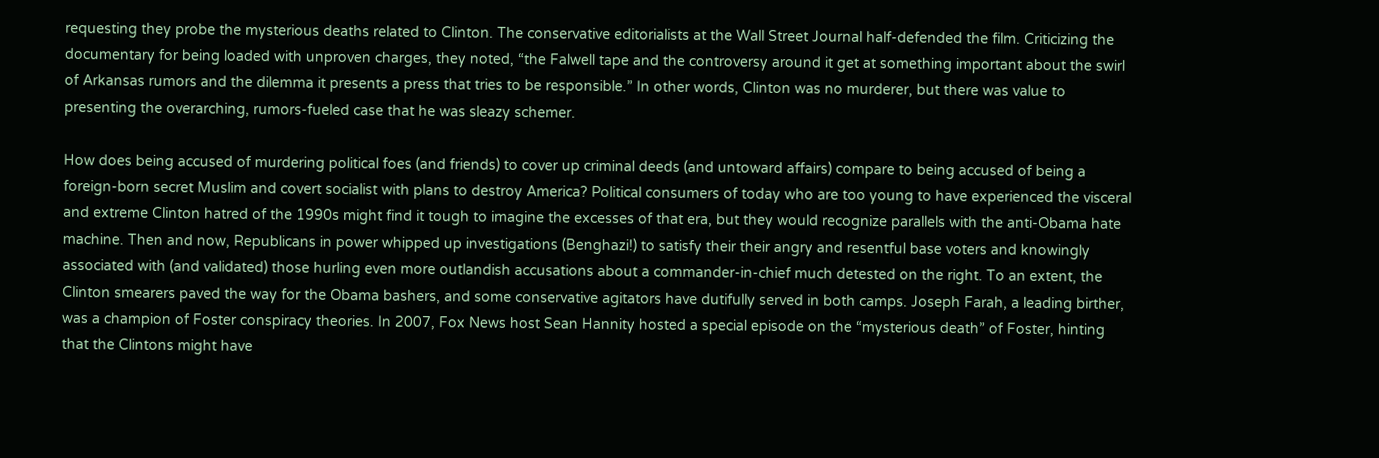requesting they probe the mysterious deaths related to Clinton. The conservative editorialists at the Wall Street Journal half-defended the film. Criticizing the documentary for being loaded with unproven charges, they noted, “the Falwell tape and the controversy around it get at something important about the swirl of Arkansas rumors and the dilemma it presents a press that tries to be responsible.” In other words, Clinton was no murderer, but there was value to presenting the overarching, rumors-fueled case that he was sleazy schemer.

How does being accused of murdering political foes (and friends) to cover up criminal deeds (and untoward affairs) compare to being accused of being a foreign-born secret Muslim and covert socialist with plans to destroy America? Political consumers of today who are too young to have experienced the visceral and extreme Clinton hatred of the 1990s might find it tough to imagine the excesses of that era, but they would recognize parallels with the anti-Obama hate machine. Then and now, Republicans in power whipped up investigations (Benghazi!) to satisfy their their angry and resentful base voters and knowingly associated with (and validated) those hurling even more outlandish accusations about a commander-in-chief much detested on the right. To an extent, the Clinton smearers paved the way for the Obama bashers, and some conservative agitators have dutifully served in both camps. Joseph Farah, a leading birther, was a champion of Foster conspiracy theories. In 2007, Fox News host Sean Hannity hosted a special episode on the “mysterious death” of Foster, hinting that the Clintons might have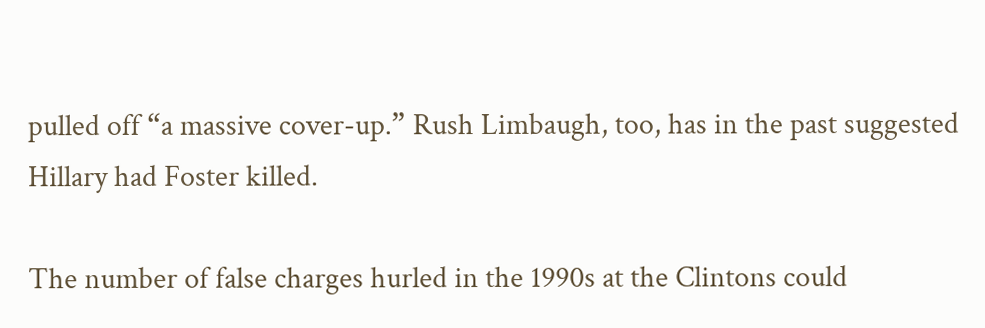pulled off “a massive cover-up.” Rush Limbaugh, too, has in the past suggested Hillary had Foster killed.

The number of false charges hurled in the 1990s at the Clintons could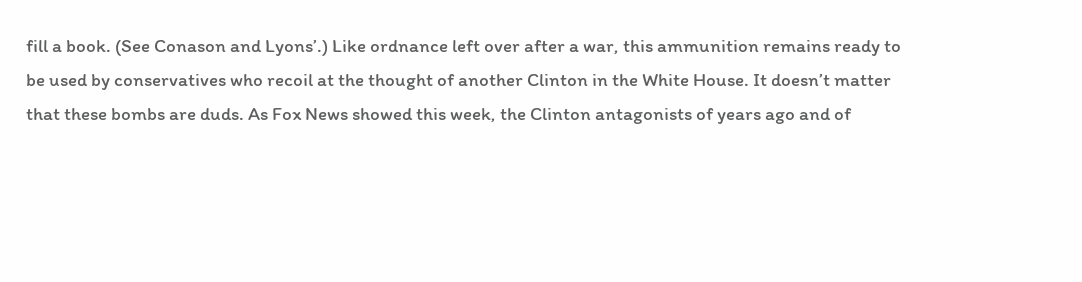fill a book. (See Conason and Lyons’.) Like ordnance left over after a war, this ammunition remains ready to be used by conservatives who recoil at the thought of another Clinton in the White House. It doesn’t matter that these bombs are duds. As Fox News showed this week, the Clinton antagonists of years ago and of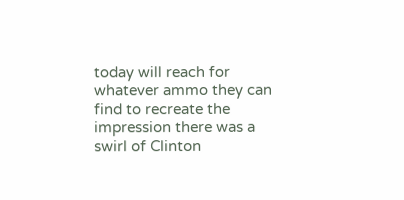today will reach for whatever ammo they can find to recreate the impression there was a swirl of Clinton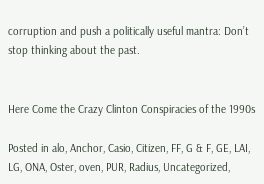corruption and push a politically useful mantra: Don’t stop thinking about the past.


Here Come the Crazy Clinton Conspiracies of the 1990s

Posted in alo, Anchor, Casio, Citizen, FF, G & F, GE, LAI, LG, ONA, Oster, oven, PUR, Radius, Uncategorized,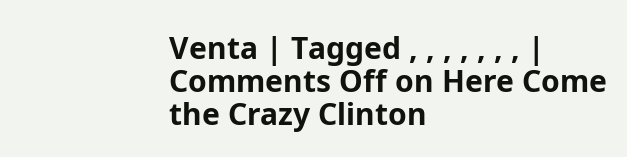Venta | Tagged , , , , , , , | Comments Off on Here Come the Crazy Clinton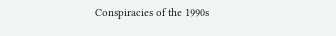Conspiracies of the 1990s